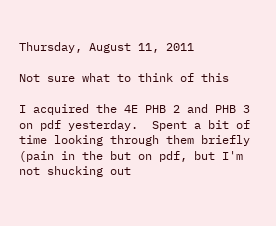Thursday, August 11, 2011

Not sure what to think of this

I acquired the 4E PHB 2 and PHB 3 on pdf yesterday.  Spent a bit of time looking through them briefly (pain in the but on pdf, but I'm not shucking out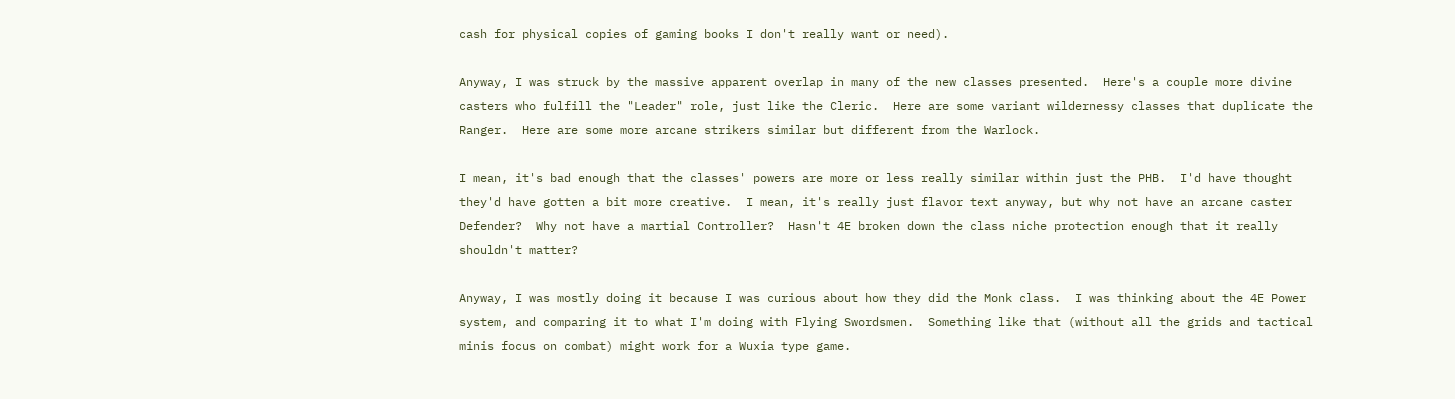cash for physical copies of gaming books I don't really want or need).

Anyway, I was struck by the massive apparent overlap in many of the new classes presented.  Here's a couple more divine casters who fulfill the "Leader" role, just like the Cleric.  Here are some variant wildernessy classes that duplicate the Ranger.  Here are some more arcane strikers similar but different from the Warlock.

I mean, it's bad enough that the classes' powers are more or less really similar within just the PHB.  I'd have thought they'd have gotten a bit more creative.  I mean, it's really just flavor text anyway, but why not have an arcane caster Defender?  Why not have a martial Controller?  Hasn't 4E broken down the class niche protection enough that it really shouldn't matter?

Anyway, I was mostly doing it because I was curious about how they did the Monk class.  I was thinking about the 4E Power system, and comparing it to what I'm doing with Flying Swordsmen.  Something like that (without all the grids and tactical minis focus on combat) might work for a Wuxia type game.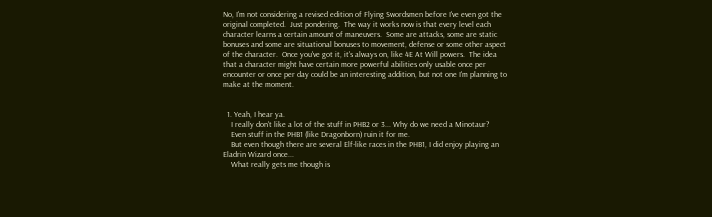No, I'm not considering a revised edition of Flying Swordsmen before I've even got the original completed.  Just pondering.  The way it works now is that every level each character learns a certain amount of maneuvers.  Some are attacks, some are static bonuses and some are situational bonuses to movement, defense or some other aspect of the character.  Once you've got it, it's always on, like 4E At Will powers.  The idea that a character might have certain more powerful abilities only usable once per encounter or once per day could be an interesting addition, but not one I'm planning to make at the moment.


  1. Yeah, I hear ya.
    I really don't like a lot of the stuff in PHB2 or 3... Why do we need a Minotaur?
    Even stuff in the PHB1 (like Dragonborn) ruin it for me.
    But even though there are several Elf-like races in the PHB1, I did enjoy playing an Eladrin Wizard once...
    What really gets me though is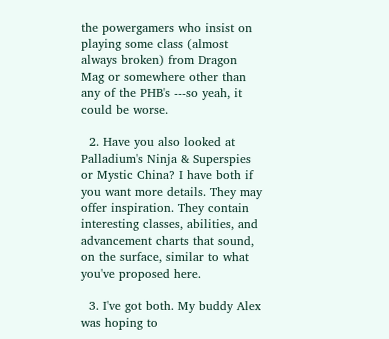the powergamers who insist on playing some class (almost always broken) from Dragon Mag or somewhere other than any of the PHB's ---so yeah, it could be worse.

  2. Have you also looked at Palladium's Ninja & Superspies or Mystic China? I have both if you want more details. They may offer inspiration. They contain interesting classes, abilities, and advancement charts that sound, on the surface, similar to what you've proposed here.

  3. I've got both. My buddy Alex was hoping to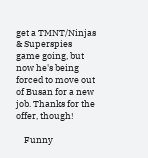get a TMNT/Ninjas & Superspies game going, but now he's being forced to move out of Busan for a new job. Thanks for the offer, though!

    Funny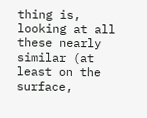thing is, looking at all these nearly similar (at least on the surface,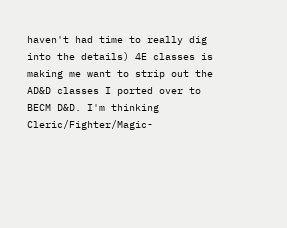haven't had time to really dig into the details) 4E classes is making me want to strip out the AD&D classes I ported over to BECM D&D. I'm thinking Cleric/Fighter/Magic-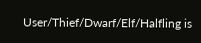User/Thief/Dwarf/Elf/Halfling is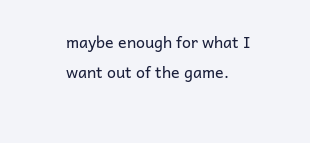maybe enough for what I want out of the game.